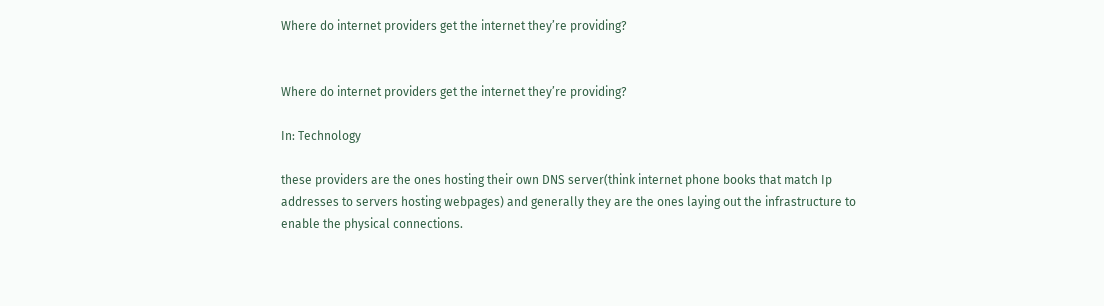Where do internet providers get the internet they’re providing?


Where do internet providers get the internet they’re providing?

In: Technology

these providers are the ones hosting their own DNS server(think internet phone books that match Ip addresses to servers hosting webpages) and generally they are the ones laying out the infrastructure to enable the physical connections.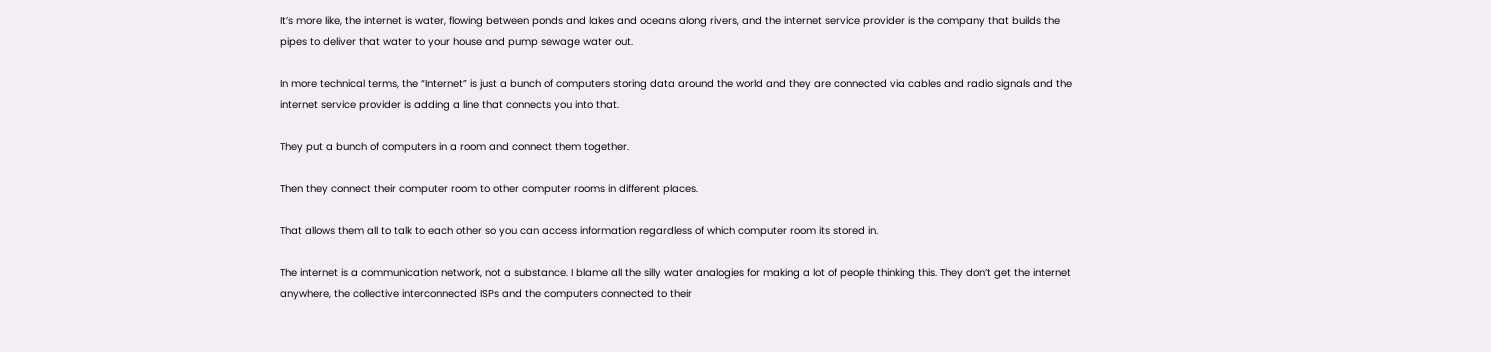It’s more like, the internet is water, flowing between ponds and lakes and oceans along rivers, and the internet service provider is the company that builds the pipes to deliver that water to your house and pump sewage water out.

In more technical terms, the “Internet” is just a bunch of computers storing data around the world and they are connected via cables and radio signals and the internet service provider is adding a line that connects you into that.

They put a bunch of computers in a room and connect them together.

Then they connect their computer room to other computer rooms in different places.

That allows them all to talk to each other so you can access information regardless of which computer room its stored in.

The internet is a communication network, not a substance. I blame all the silly water analogies for making a lot of people thinking this. They don’t get the internet anywhere, the collective interconnected ISPs and the computers connected to their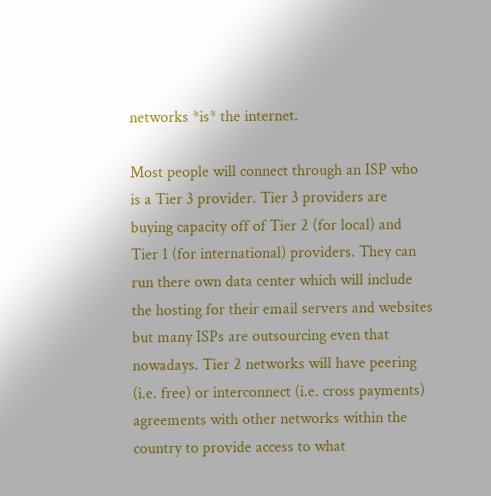networks *is* the internet.

Most people will connect through an ISP who is a Tier 3 provider. Tier 3 providers are buying capacity off of Tier 2 (for local) and Tier 1 (for international) providers. They can run there own data center which will include the hosting for their email servers and websites but many ISPs are outsourcing even that nowadays. Tier 2 networks will have peering (i.e. free) or interconnect (i.e. cross payments) agreements with other networks within the country to provide access to what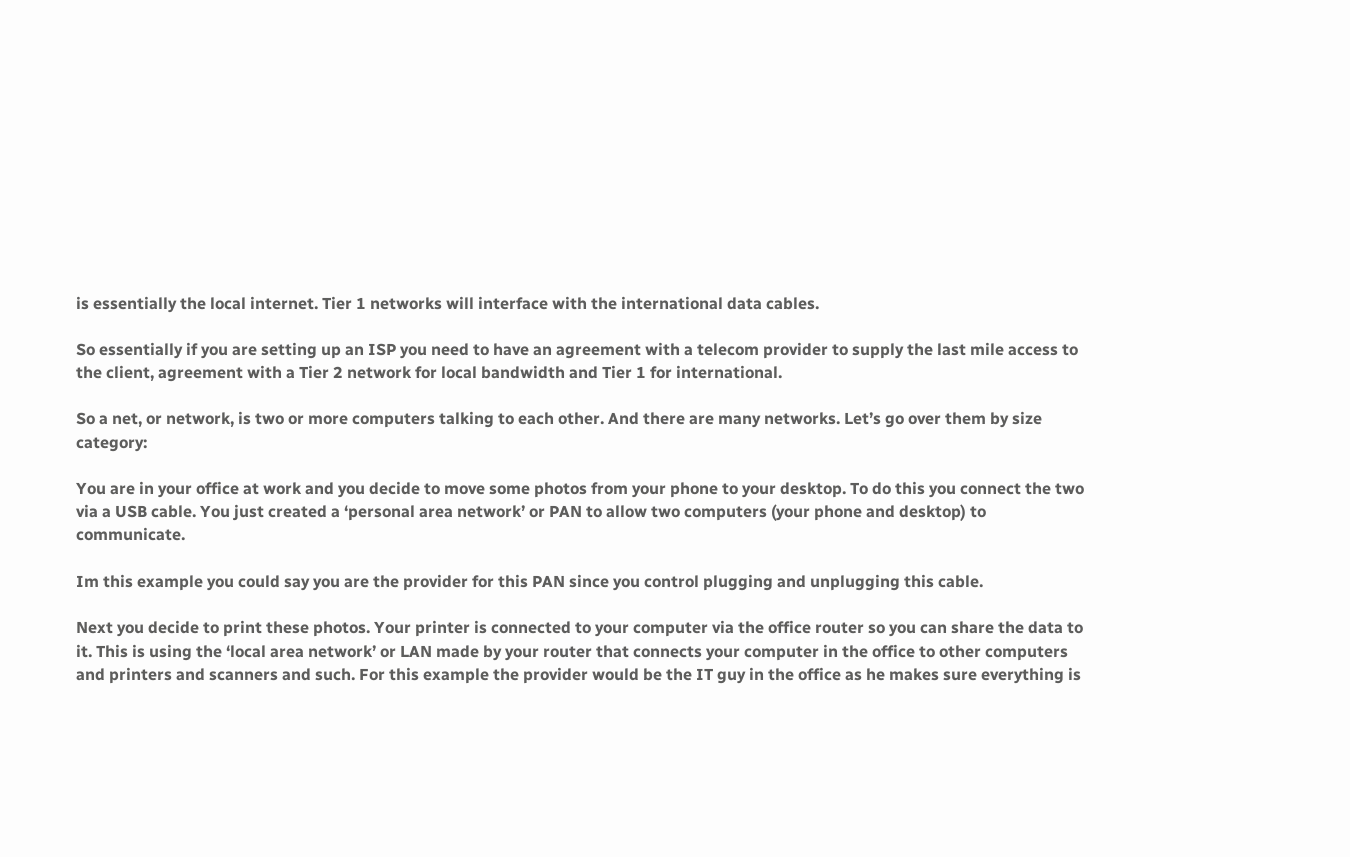is essentially the local internet. Tier 1 networks will interface with the international data cables.

So essentially if you are setting up an ISP you need to have an agreement with a telecom provider to supply the last mile access to the client, agreement with a Tier 2 network for local bandwidth and Tier 1 for international.

So a net, or network, is two or more computers talking to each other. And there are many networks. Let’s go over them by size category:

You are in your office at work and you decide to move some photos from your phone to your desktop. To do this you connect the two via a USB cable. You just created a ‘personal area network’ or PAN to allow two computers (your phone and desktop) to communicate.

Im this example you could say you are the provider for this PAN since you control plugging and unplugging this cable.

Next you decide to print these photos. Your printer is connected to your computer via the office router so you can share the data to it. This is using the ‘local area network’ or LAN made by your router that connects your computer in the office to other computers and printers and scanners and such. For this example the provider would be the IT guy in the office as he makes sure everything is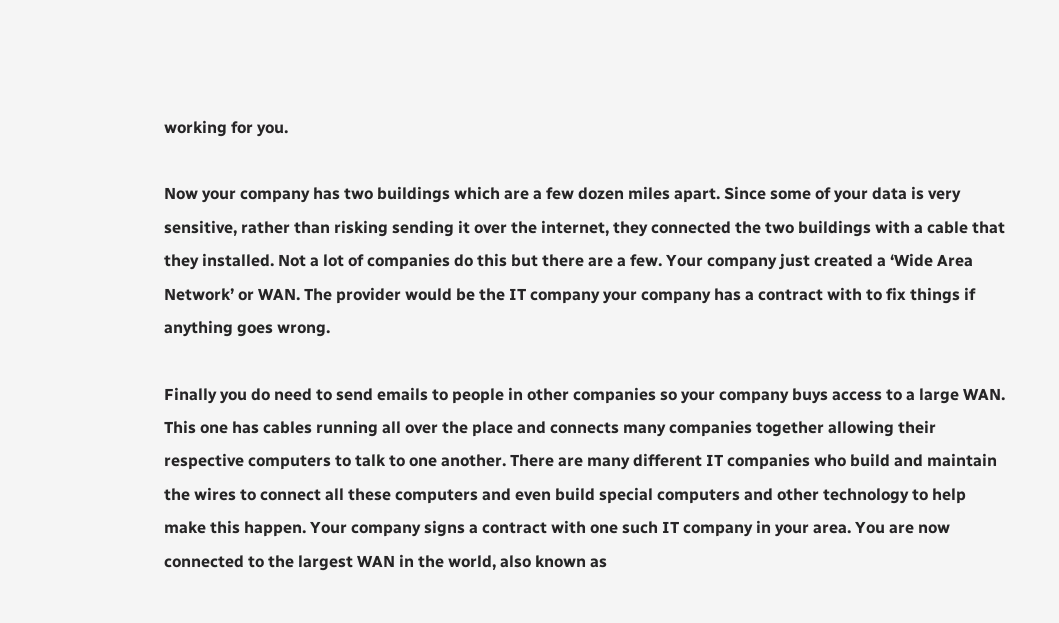working for you.

Now your company has two buildings which are a few dozen miles apart. Since some of your data is very sensitive, rather than risking sending it over the internet, they connected the two buildings with a cable that they installed. Not a lot of companies do this but there are a few. Your company just created a ‘Wide Area Network’ or WAN. The provider would be the IT company your company has a contract with to fix things if anything goes wrong.

Finally you do need to send emails to people in other companies so your company buys access to a large WAN. This one has cables running all over the place and connects many companies together allowing their respective computers to talk to one another. There are many different IT companies who build and maintain the wires to connect all these computers and even build special computers and other technology to help make this happen. Your company signs a contract with one such IT company in your area. You are now connected to the largest WAN in the world, also known as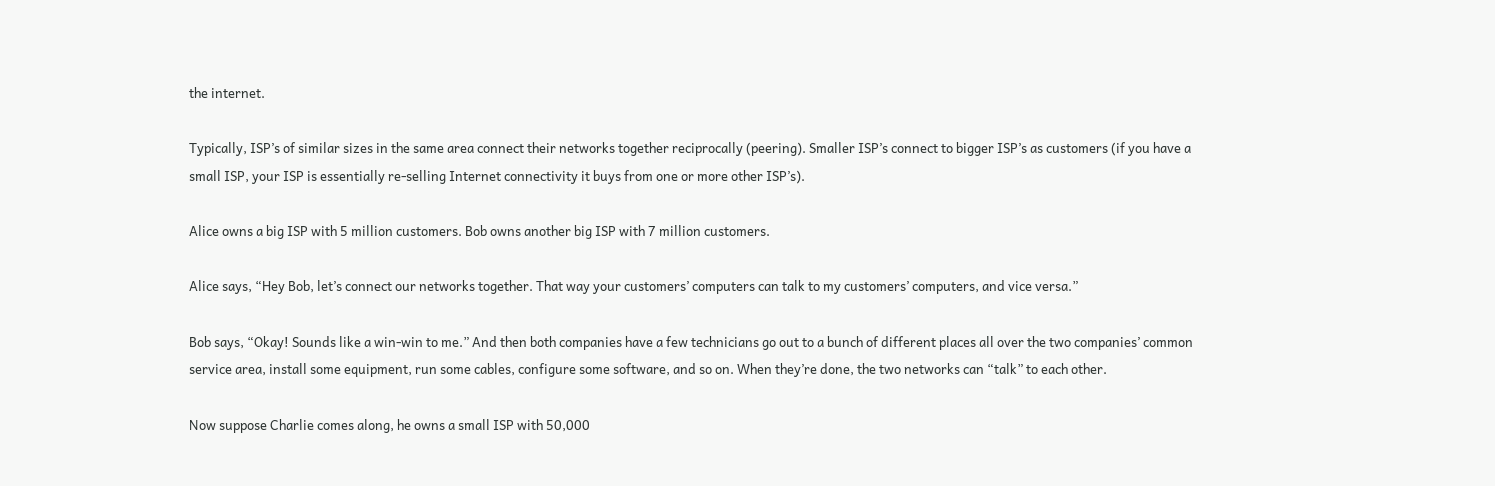the internet.

Typically, ISP’s of similar sizes in the same area connect their networks together reciprocally (peering). Smaller ISP’s connect to bigger ISP’s as customers (if you have a small ISP, your ISP is essentially re-selling Internet connectivity it buys from one or more other ISP’s).

Alice owns a big ISP with 5 million customers. Bob owns another big ISP with 7 million customers.

Alice says, “Hey Bob, let’s connect our networks together. That way your customers’ computers can talk to my customers’ computers, and vice versa.”

Bob says, “Okay! Sounds like a win-win to me.” And then both companies have a few technicians go out to a bunch of different places all over the two companies’ common service area, install some equipment, run some cables, configure some software, and so on. When they’re done, the two networks can “talk” to each other.

Now suppose Charlie comes along, he owns a small ISP with 50,000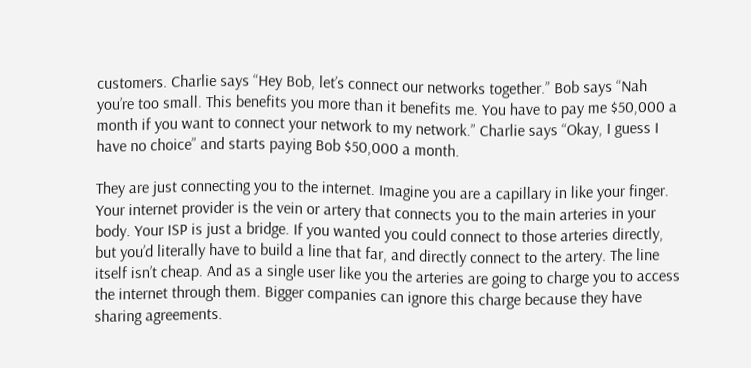customers. Charlie says “Hey Bob, let’s connect our networks together.” Bob says “Nah you’re too small. This benefits you more than it benefits me. You have to pay me $50,000 a month if you want to connect your network to my network.” Charlie says “Okay, I guess I have no choice” and starts paying Bob $50,000 a month.

They are just connecting you to the internet. Imagine you are a capillary in like your finger. Your internet provider is the vein or artery that connects you to the main arteries in your body. Your ISP is just a bridge. If you wanted you could connect to those arteries directly, but you’d literally have to build a line that far, and directly connect to the artery. The line itself isn’t cheap. And as a single user like you the arteries are going to charge you to access the internet through them. Bigger companies can ignore this charge because they have sharing agreements.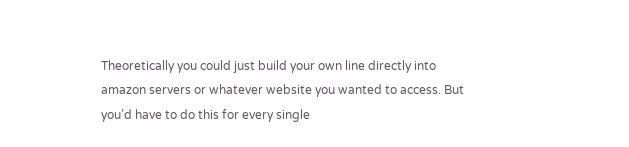Theoretically you could just build your own line directly into amazon servers or whatever website you wanted to access. But you’d have to do this for every single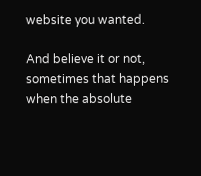website you wanted.

And believe it or not, sometimes that happens when the absolute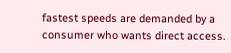fastest speeds are demanded by a consumer who wants direct access.